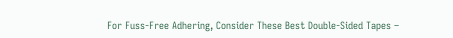For Fuss-Free Adhering, Consider These Best Double-Sided Tapes –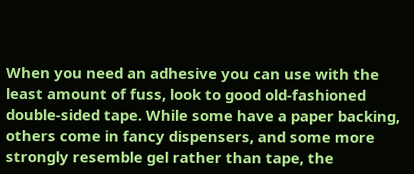When you need an adhesive you can use with the least amount of fuss, look to good old-fashioned double-sided tape. While some have a paper backing, others come in fancy dispensers, and some more strongly resemble gel rather than tape, the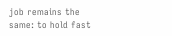job remains the same: to hold fast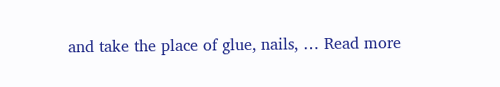and take the place of glue, nails, … Read more